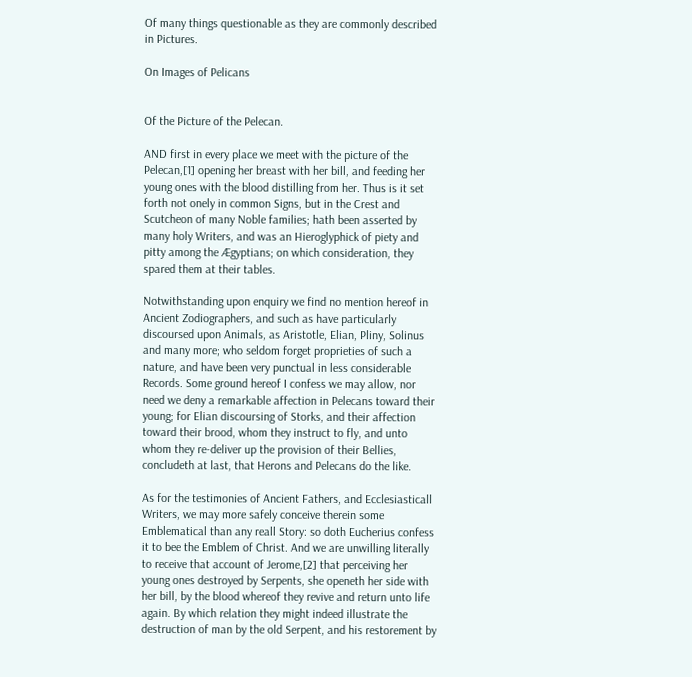Of many things questionable as they are commonly described in Pictures.

On Images of Pelicans


Of the Picture of the Pelecan.

AND first in every place we meet with the picture of the Pelecan,[1] opening her breast with her bill, and feeding her young ones with the blood distilling from her. Thus is it set forth not onely in common Signs, but in the Crest and Scutcheon of many Noble families; hath been asserted by many holy Writers, and was an Hieroglyphick of piety and pitty among the Ægyptians; on which consideration, they spared them at their tables.

Notwithstanding upon enquiry we find no mention hereof in Ancient Zodiographers, and such as have particularly discoursed upon Animals, as Aristotle, Elian, Pliny, Solinus and many more; who seldom forget proprieties of such a nature, and have been very punctual in less considerable Records. Some ground hereof I confess we may allow, nor need we deny a remarkable affection in Pelecans toward their young; for Elian discoursing of Storks, and their affection toward their brood, whom they instruct to fly, and unto whom they re-deliver up the provision of their Bellies, concludeth at last, that Herons and Pelecans do the like.

As for the testimonies of Ancient Fathers, and Ecclesiasticall Writers, we may more safely conceive therein some Emblematical than any reall Story: so doth Eucherius confess it to bee the Emblem of Christ. And we are unwilling literally to receive that account of Jerome,[2] that perceiving her young ones destroyed by Serpents, she openeth her side with her bill, by the blood whereof they revive and return unto life again. By which relation they might indeed illustrate the destruction of man by the old Serpent, and his restorement by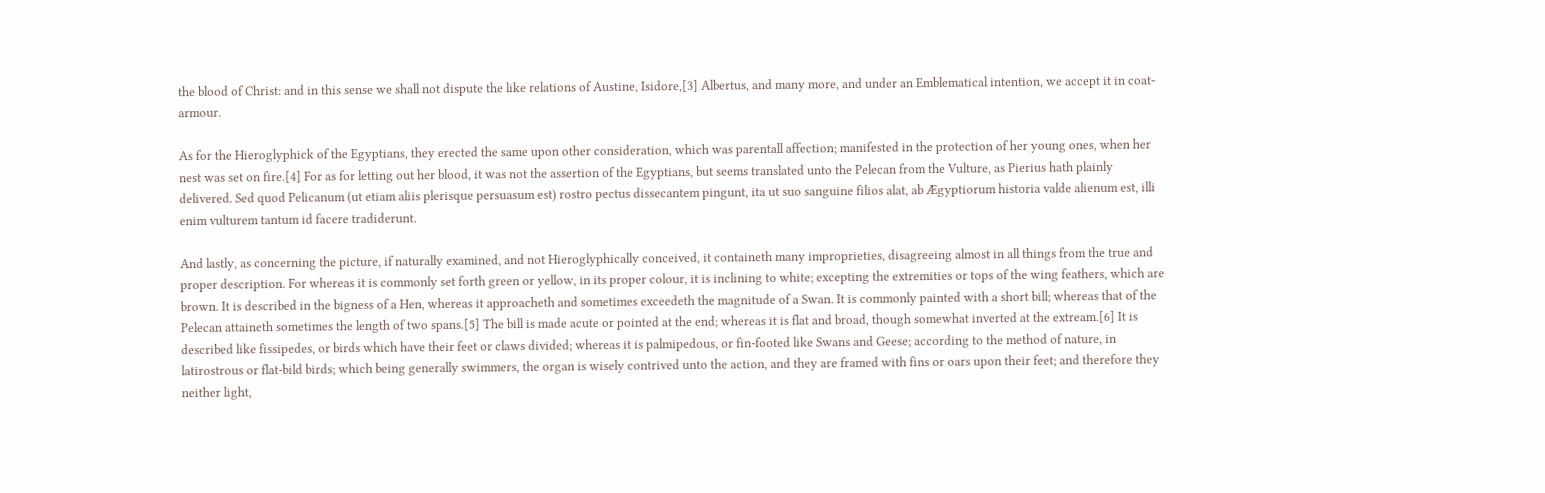the blood of Christ: and in this sense we shall not dispute the like relations of Austine, Isidore,[3] Albertus, and many more, and under an Emblematical intention, we accept it in coat-armour.

As for the Hieroglyphick of the Egyptians, they erected the same upon other consideration, which was parentall affection; manifested in the protection of her young ones, when her nest was set on fire.[4] For as for letting out her blood, it was not the assertion of the Egyptians, but seems translated unto the Pelecan from the Vulture, as Pierius hath plainly delivered. Sed quod Pelicanum (ut etiam aliis plerisque persuasum est) rostro pectus dissecantem pingunt, ita ut suo sanguine filios alat, ab Ægyptiorum historia valde alienum est, illi enim vulturem tantum id facere tradiderunt.

And lastly, as concerning the picture, if naturally examined, and not Hieroglyphically conceived, it containeth many improprieties, disagreeing almost in all things from the true and proper description. For whereas it is commonly set forth green or yellow, in its proper colour, it is inclining to white; excepting the extremities or tops of the wing feathers, which are brown. It is described in the bigness of a Hen, whereas it approacheth and sometimes exceedeth the magnitude of a Swan. It is commonly painted with a short bill; whereas that of the Pelecan attaineth sometimes the length of two spans.[5] The bill is made acute or pointed at the end; whereas it is flat and broad, though somewhat inverted at the extream.[6] It is described like fissipedes, or birds which have their feet or claws divided; whereas it is palmipedous, or fin-footed like Swans and Geese; according to the method of nature, in latirostrous or flat-bild birds; which being generally swimmers, the organ is wisely contrived unto the action, and they are framed with fins or oars upon their feet; and therefore they neither light,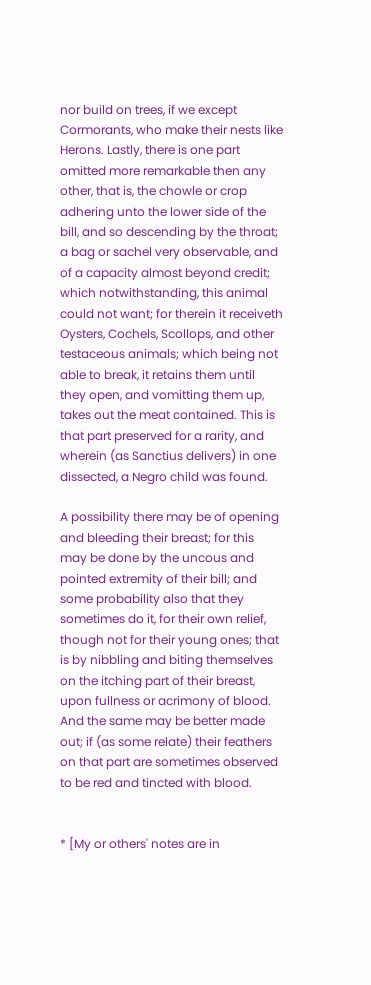nor build on trees, if we except Cormorants, who make their nests like Herons. Lastly, there is one part omitted more remarkable then any other, that is, the chowle or crop adhering unto the lower side of the bill, and so descending by the throat; a bag or sachel very observable, and of a capacity almost beyond credit; which notwithstanding, this animal could not want; for therein it receiveth Oysters, Cochels, Scollops, and other testaceous animals; which being not able to break, it retains them until they open, and vomitting them up, takes out the meat contained. This is that part preserved for a rarity, and wherein (as Sanctius delivers) in one dissected, a Negro child was found.

A possibility there may be of opening and bleeding their breast; for this may be done by the uncous and pointed extremity of their bill; and some probability also that they sometimes do it, for their own relief, though not for their young ones; that is by nibbling and biting themselves on the itching part of their breast, upon fullness or acrimony of blood. And the same may be better made out; if (as some relate) their feathers on that part are sometimes observed to be red and tincted with blood.


* [My or others' notes are in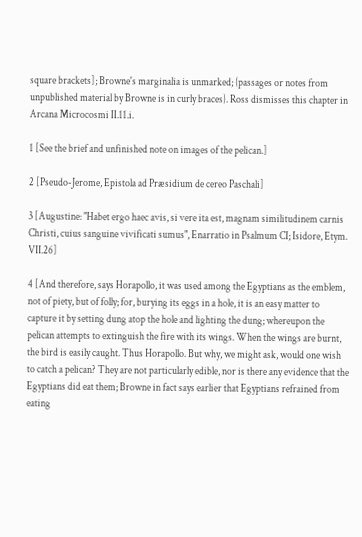square brackets]; Browne's marginalia is unmarked; {passages or notes from unpublished material by Browne is in curly braces}. Ross dismisses this chapter in Arcana Microcosmi II.11.i.

1 [See the brief and unfinished note on images of the pelican.]

2 [Pseudo-Jerome, Epistola ad Præsidium de cereo Paschali]

3 [Augustine: "Habet ergo haec avis, si vere ita est, magnam similitudinem carnis Christi, cuius sanguine vivificati sumus", Enarratio in Psalmum CI; Isidore, Etym. VII.26]

4 [And therefore, says Horapollo, it was used among the Egyptians as the emblem, not of piety, but of folly; for, burying its eggs in a hole, it is an easy matter to capture it by setting dung atop the hole and lighting the dung; whereupon the pelican attempts to extinguish the fire with its wings. When the wings are burnt, the bird is easily caught. Thus Horapollo. But why, we might ask, would one wish to catch a pelican? They are not particularly edible, nor is there any evidence that the Egyptians did eat them; Browne in fact says earlier that Egyptians refrained from eating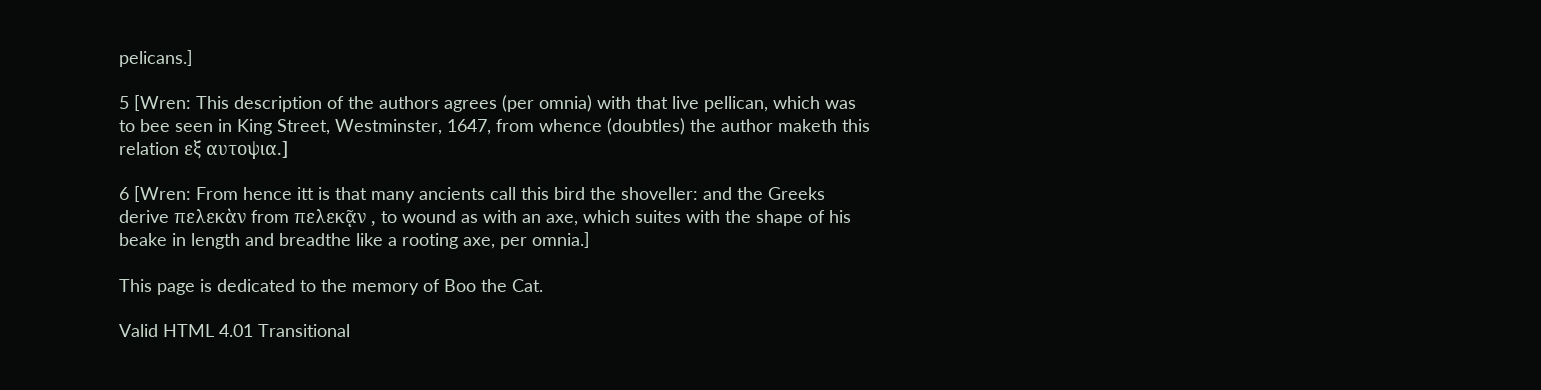pelicans.]

5 [Wren: This description of the authors agrees (per omnia) with that live pellican, which was to bee seen in King Street, Westminster, 1647, from whence (doubtles) the author maketh this relation εξ αυτοψια.]

6 [Wren: From hence itt is that many ancients call this bird the shoveller: and the Greeks derive πελεκὰν from πελεκᾷν , to wound as with an axe, which suites with the shape of his beake in length and breadthe like a rooting axe, per omnia.]

This page is dedicated to the memory of Boo the Cat.

Valid HTML 4.01 Transitional